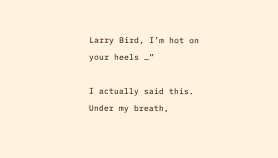Larry Bird, I’m hot on your heels …”

I actually said this.  Under my breath,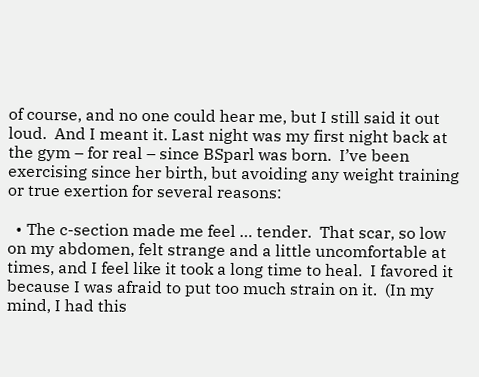of course, and no one could hear me, but I still said it out loud.  And I meant it. Last night was my first night back at the gym – for real – since BSparl was born.  I’ve been exercising since her birth, but avoiding any weight training or true exertion for several reasons:

  • The c-section made me feel … tender.  That scar, so low on my abdomen, felt strange and a little uncomfortable at times, and I feel like it took a long time to heal.  I favored it because I was afraid to put too much strain on it.  (In my mind, I had this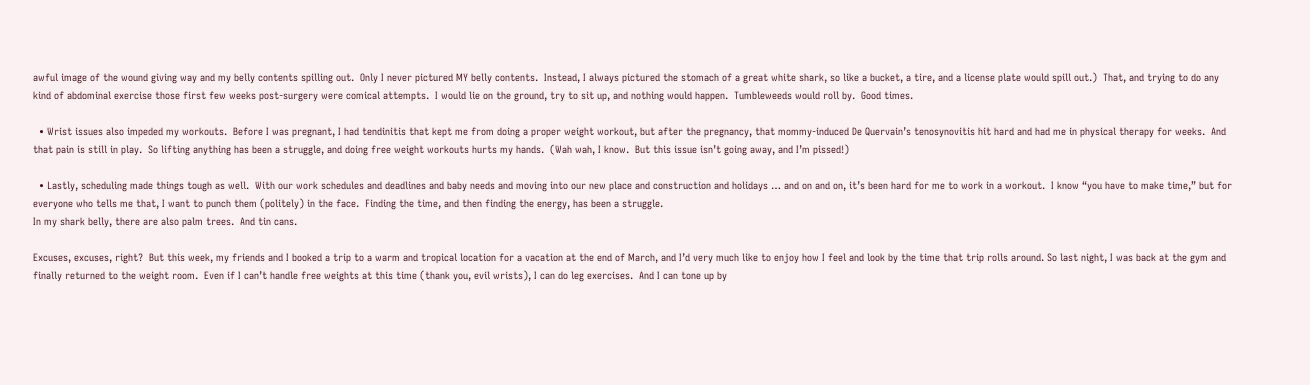awful image of the wound giving way and my belly contents spilling out.  Only I never pictured MY belly contents.  Instead, I always pictured the stomach of a great white shark, so like a bucket, a tire, and a license plate would spill out.)  That, and trying to do any kind of abdominal exercise those first few weeks post-surgery were comical attempts.  I would lie on the ground, try to sit up, and nothing would happen.  Tumbleweeds would roll by.  Good times.

  • Wrist issues also impeded my workouts.  Before I was pregnant, I had tendinitis that kept me from doing a proper weight workout, but after the pregnancy, that mommy-induced De Quervain’s tenosynovitis hit hard and had me in physical therapy for weeks.  And that pain is still in play.  So lifting anything has been a struggle, and doing free weight workouts hurts my hands.  (Wah wah, I know.  But this issue isn’t going away, and I’m pissed!)

  • Lastly, scheduling made things tough as well.  With our work schedules and deadlines and baby needs and moving into our new place and construction and holidays … and on and on, it’s been hard for me to work in a workout.  I know “you have to make time,” but for everyone who tells me that, I want to punch them (politely) in the face.  Finding the time, and then finding the energy, has been a struggle.
In my shark belly, there are also palm trees.  And tin cans.

Excuses, excuses, right?  But this week, my friends and I booked a trip to a warm and tropical location for a vacation at the end of March, and I’d very much like to enjoy how I feel and look by the time that trip rolls around. So last night, I was back at the gym and finally returned to the weight room.  Even if I can’t handle free weights at this time (thank you, evil wrists), I can do leg exercises.  And I can tone up by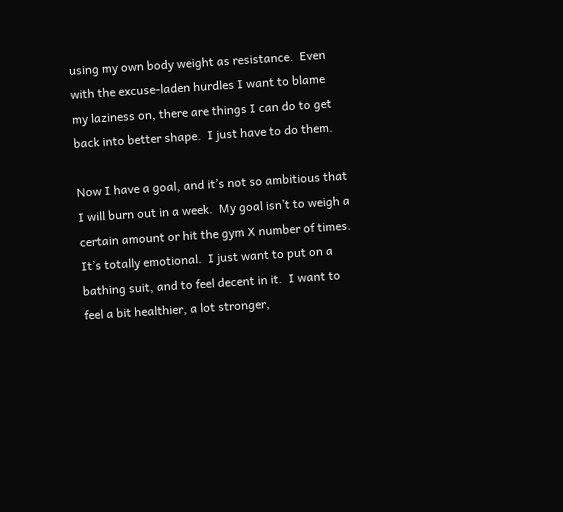using my own body weight as resistance.  Even with the excuse-laden hurdles I want to blame my laziness on, there are things I can do to get back into better shape.  I just have to do them.

Now I have a goal, and it’s not so ambitious that I will burn out in a week.  My goal isn’t to weigh a certain amount or hit the gym X number of times.  It’s totally emotional.  I just want to put on a bathing suit, and to feel decent in it.  I want to feel a bit healthier, a lot stronger,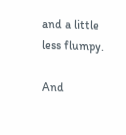and a little less flumpy.

And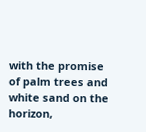with the promise of palm trees and white sand on the horizon,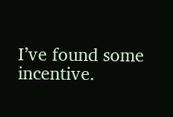I’ve found some incentive.